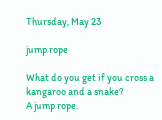Thursday, May 23

jump rope

What do you get if you cross a kangaroo and a snake?
A jump rope.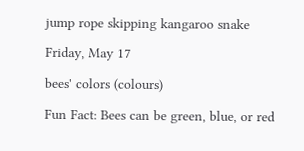jump rope skipping kangaroo snake

Friday, May 17

bees' colors (colours)

Fun Fact: Bees can be green, blue, or red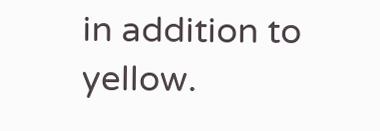in addition to yellow.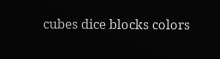cubes dice blocks colors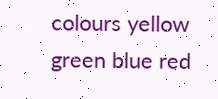colours yellow green blue red